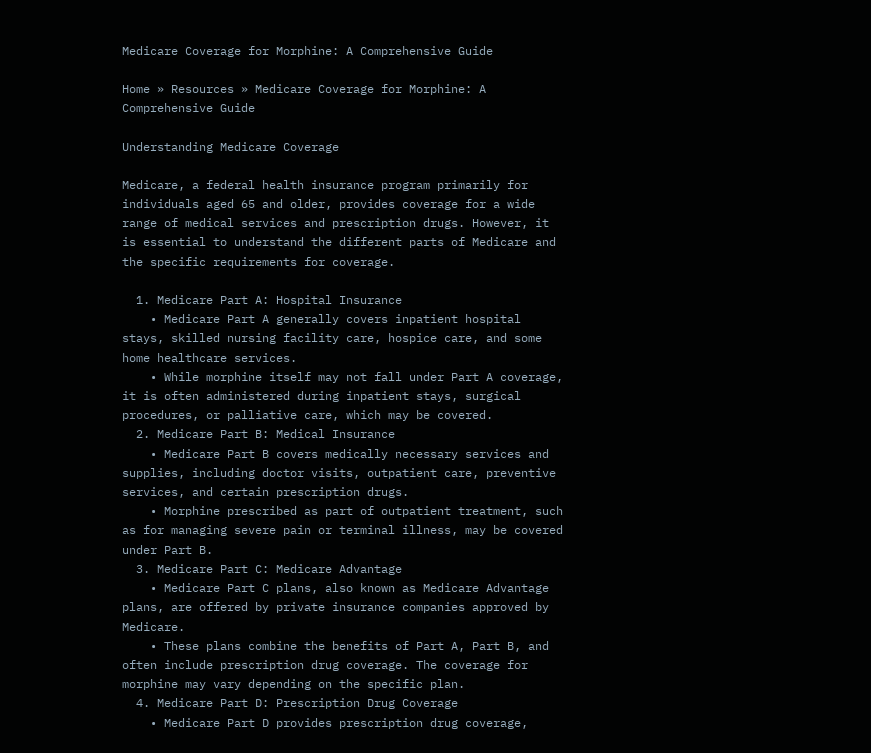Medicare Coverage for Morphine: A Comprehensive Guide

Home » Resources » Medicare Coverage for Morphine: A Comprehensive Guide

Understanding Medicare Coverage

Medicare, a federal health insurance program primarily for individuals aged 65 and older, provides coverage for a wide range of medical services and prescription drugs. However, it is essential to understand the different parts of Medicare and the specific requirements for coverage.

  1. Medicare Part A: Hospital Insurance
    • Medicare Part A generally covers inpatient hospital stays, skilled nursing facility care, hospice care, and some home healthcare services.
    • While morphine itself may not fall under Part A coverage, it is often administered during inpatient stays, surgical procedures, or palliative care, which may be covered.
  2. Medicare Part B: Medical Insurance
    • Medicare Part B covers medically necessary services and supplies, including doctor visits, outpatient care, preventive services, and certain prescription drugs.
    • Morphine prescribed as part of outpatient treatment, such as for managing severe pain or terminal illness, may be covered under Part B.
  3. Medicare Part C: Medicare Advantage
    • Medicare Part C plans, also known as Medicare Advantage plans, are offered by private insurance companies approved by Medicare.
    • These plans combine the benefits of Part A, Part B, and often include prescription drug coverage. The coverage for morphine may vary depending on the specific plan.
  4. Medicare Part D: Prescription Drug Coverage
    • Medicare Part D provides prescription drug coverage,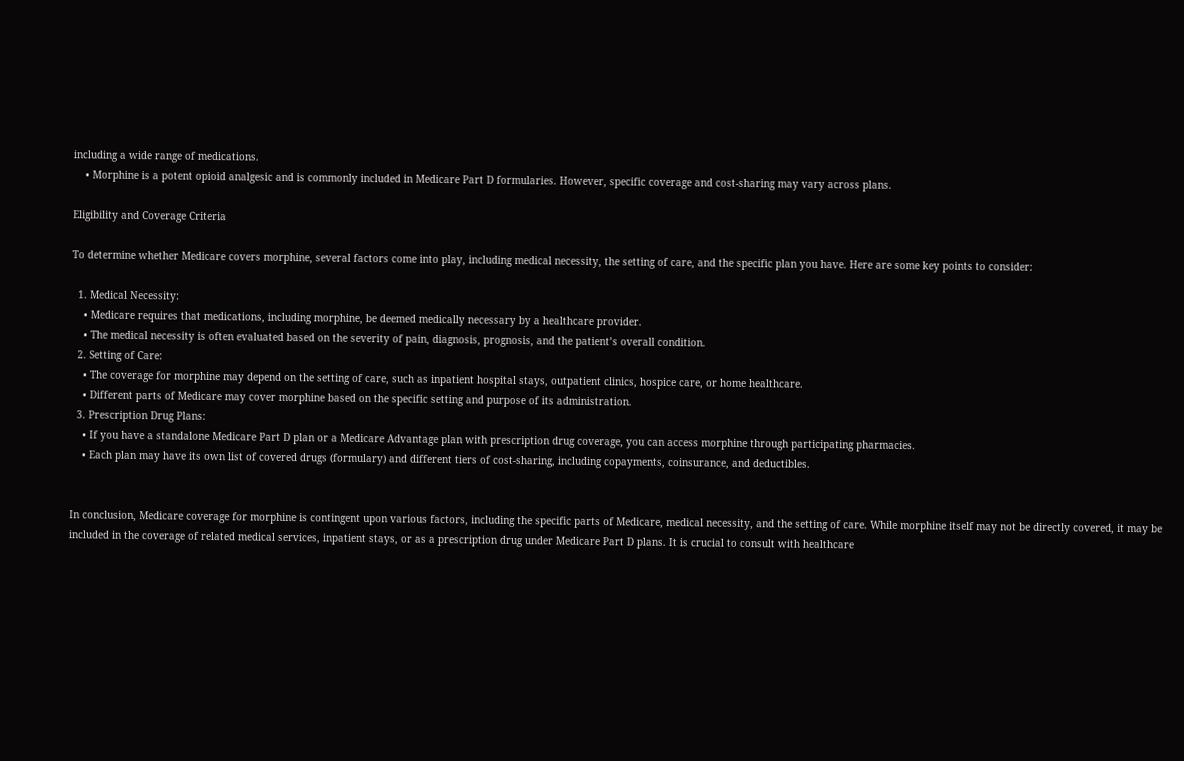including a wide range of medications.
    • Morphine is a potent opioid analgesic and is commonly included in Medicare Part D formularies. However, specific coverage and cost-sharing may vary across plans.

Eligibility and Coverage Criteria

To determine whether Medicare covers morphine, several factors come into play, including medical necessity, the setting of care, and the specific plan you have. Here are some key points to consider:

  1. Medical Necessity:
    • Medicare requires that medications, including morphine, be deemed medically necessary by a healthcare provider.
    • The medical necessity is often evaluated based on the severity of pain, diagnosis, prognosis, and the patient’s overall condition.
  2. Setting of Care:
    • The coverage for morphine may depend on the setting of care, such as inpatient hospital stays, outpatient clinics, hospice care, or home healthcare.
    • Different parts of Medicare may cover morphine based on the specific setting and purpose of its administration.
  3. Prescription Drug Plans:
    • If you have a standalone Medicare Part D plan or a Medicare Advantage plan with prescription drug coverage, you can access morphine through participating pharmacies.
    • Each plan may have its own list of covered drugs (formulary) and different tiers of cost-sharing, including copayments, coinsurance, and deductibles.


In conclusion, Medicare coverage for morphine is contingent upon various factors, including the specific parts of Medicare, medical necessity, and the setting of care. While morphine itself may not be directly covered, it may be included in the coverage of related medical services, inpatient stays, or as a prescription drug under Medicare Part D plans. It is crucial to consult with healthcare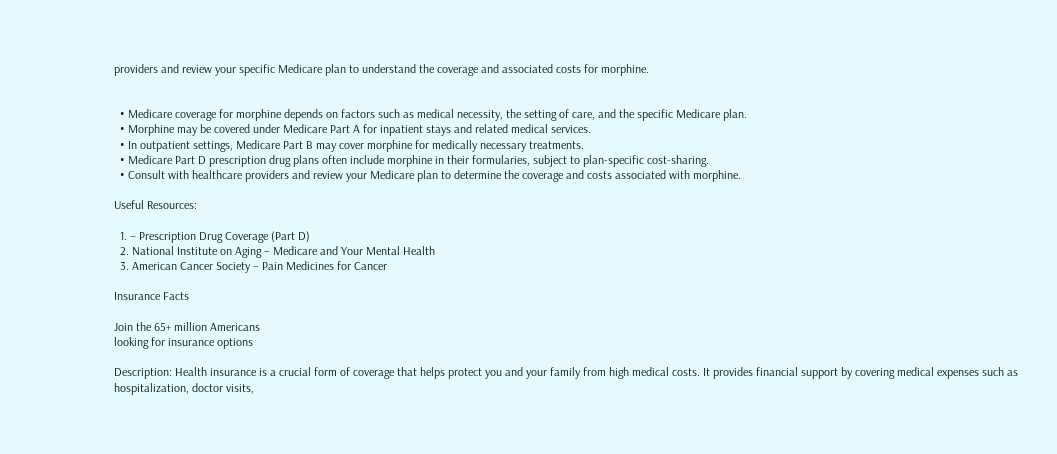providers and review your specific Medicare plan to understand the coverage and associated costs for morphine.


  • Medicare coverage for morphine depends on factors such as medical necessity, the setting of care, and the specific Medicare plan.
  • Morphine may be covered under Medicare Part A for inpatient stays and related medical services.
  • In outpatient settings, Medicare Part B may cover morphine for medically necessary treatments.
  • Medicare Part D prescription drug plans often include morphine in their formularies, subject to plan-specific cost-sharing.
  • Consult with healthcare providers and review your Medicare plan to determine the coverage and costs associated with morphine.

Useful Resources:

  1. – Prescription Drug Coverage (Part D)
  2. National Institute on Aging – Medicare and Your Mental Health
  3. American Cancer Society – Pain Medicines for Cancer

Insurance Facts

Join the 65+ million Americans
looking for insurance options

Description: Health insurance is a crucial form of coverage that helps protect you and your family from high medical costs. It provides financial support by covering medical expenses such as hospitalization, doctor visits,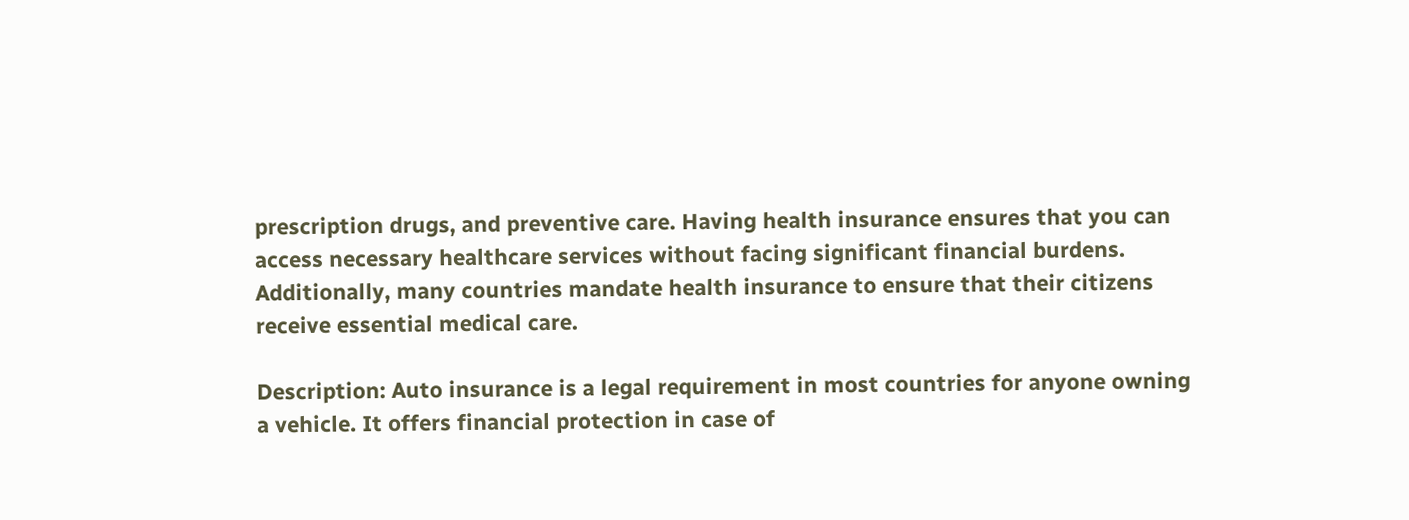prescription drugs, and preventive care. Having health insurance ensures that you can access necessary healthcare services without facing significant financial burdens. Additionally, many countries mandate health insurance to ensure that their citizens receive essential medical care.

Description: Auto insurance is a legal requirement in most countries for anyone owning a vehicle. It offers financial protection in case of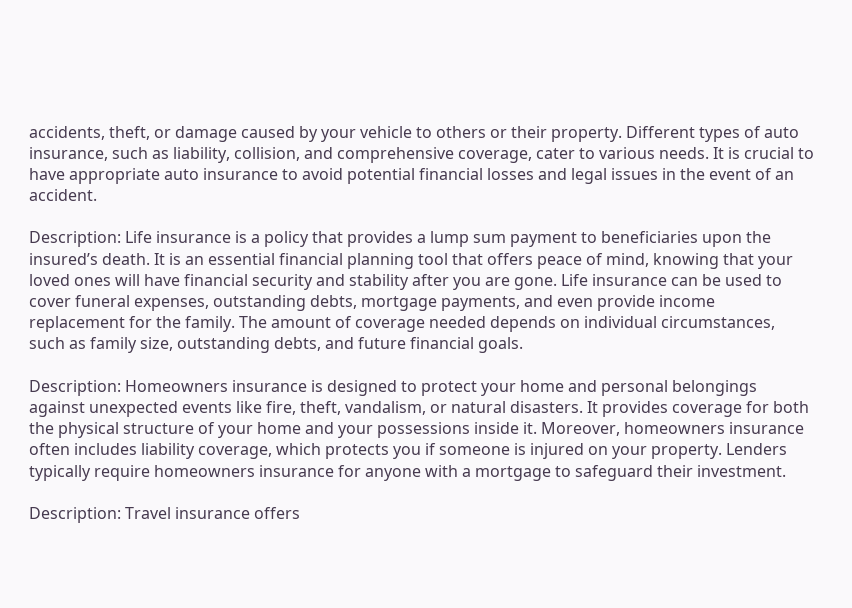accidents, theft, or damage caused by your vehicle to others or their property. Different types of auto insurance, such as liability, collision, and comprehensive coverage, cater to various needs. It is crucial to have appropriate auto insurance to avoid potential financial losses and legal issues in the event of an accident.

Description: Life insurance is a policy that provides a lump sum payment to beneficiaries upon the insured’s death. It is an essential financial planning tool that offers peace of mind, knowing that your loved ones will have financial security and stability after you are gone. Life insurance can be used to cover funeral expenses, outstanding debts, mortgage payments, and even provide income replacement for the family. The amount of coverage needed depends on individual circumstances, such as family size, outstanding debts, and future financial goals.

Description: Homeowners insurance is designed to protect your home and personal belongings against unexpected events like fire, theft, vandalism, or natural disasters. It provides coverage for both the physical structure of your home and your possessions inside it. Moreover, homeowners insurance often includes liability coverage, which protects you if someone is injured on your property. Lenders typically require homeowners insurance for anyone with a mortgage to safeguard their investment.

Description: Travel insurance offers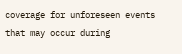coverage for unforeseen events that may occur during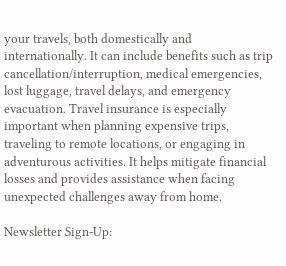your travels, both domestically and internationally. It can include benefits such as trip cancellation/interruption, medical emergencies, lost luggage, travel delays, and emergency evacuation. Travel insurance is especially important when planning expensive trips, traveling to remote locations, or engaging in adventurous activities. It helps mitigate financial losses and provides assistance when facing unexpected challenges away from home.

Newsletter Sign-Up: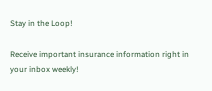Stay in the Loop!

Receive important insurance information right in your inbox weekly!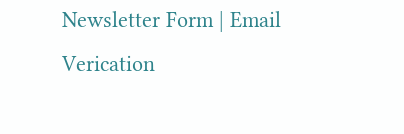Newsletter Form | Email Verication